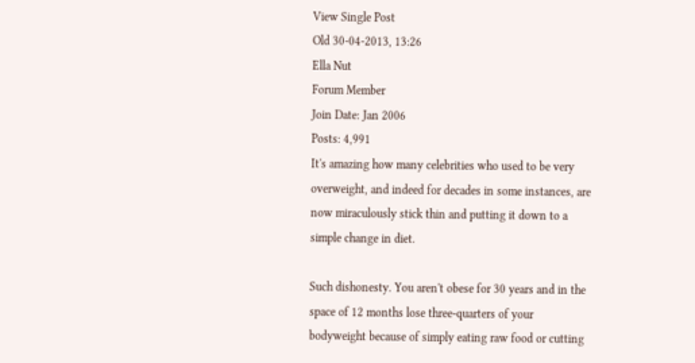View Single Post
Old 30-04-2013, 13:26
Ella Nut
Forum Member
Join Date: Jan 2006
Posts: 4,991
It's amazing how many celebrities who used to be very overweight, and indeed for decades in some instances, are now miraculously stick thin and putting it down to a simple change in diet.

Such dishonesty. You aren't obese for 30 years and in the space of 12 months lose three-quarters of your bodyweight because of simply eating raw food or cutting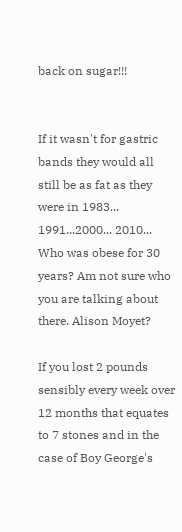back on sugar!!!


If it wasn't for gastric bands they would all still be as fat as they were in 1983... 1991...2000... 2010...
Who was obese for 30 years? Am not sure who you are talking about there. Alison Moyet?

If you lost 2 pounds sensibly every week over 12 months that equates to 7 stones and in the case of Boy George's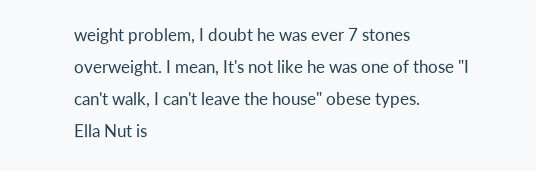weight problem, I doubt he was ever 7 stones overweight. I mean, It's not like he was one of those "I can't walk, I can't leave the house" obese types.
Ella Nut is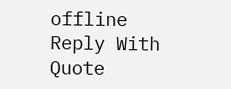offline   Reply With Quote